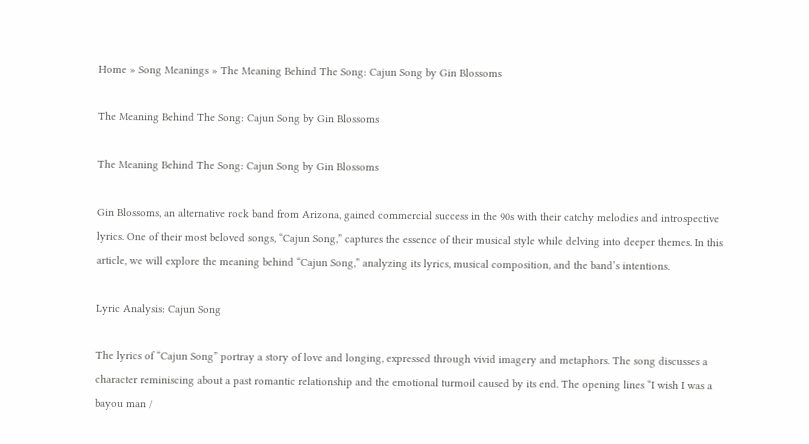Home » Song Meanings » The Meaning Behind The Song: Cajun Song by Gin Blossoms

The Meaning Behind The Song: Cajun Song by Gin Blossoms

The Meaning Behind The Song: Cajun Song by Gin Blossoms

Gin Blossoms, an alternative rock band from Arizona, gained commercial success in the 90s with their catchy melodies and introspective lyrics. One of their most beloved songs, “Cajun Song,” captures the essence of their musical style while delving into deeper themes. In this article, we will explore the meaning behind “Cajun Song,” analyzing its lyrics, musical composition, and the band’s intentions.

Lyric Analysis: Cajun Song

The lyrics of “Cajun Song” portray a story of love and longing, expressed through vivid imagery and metaphors. The song discusses a character reminiscing about a past romantic relationship and the emotional turmoil caused by its end. The opening lines “I wish I was a bayou man /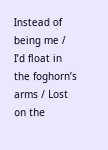Instead of being me / I’d float in the foghorn’s arms / Lost on the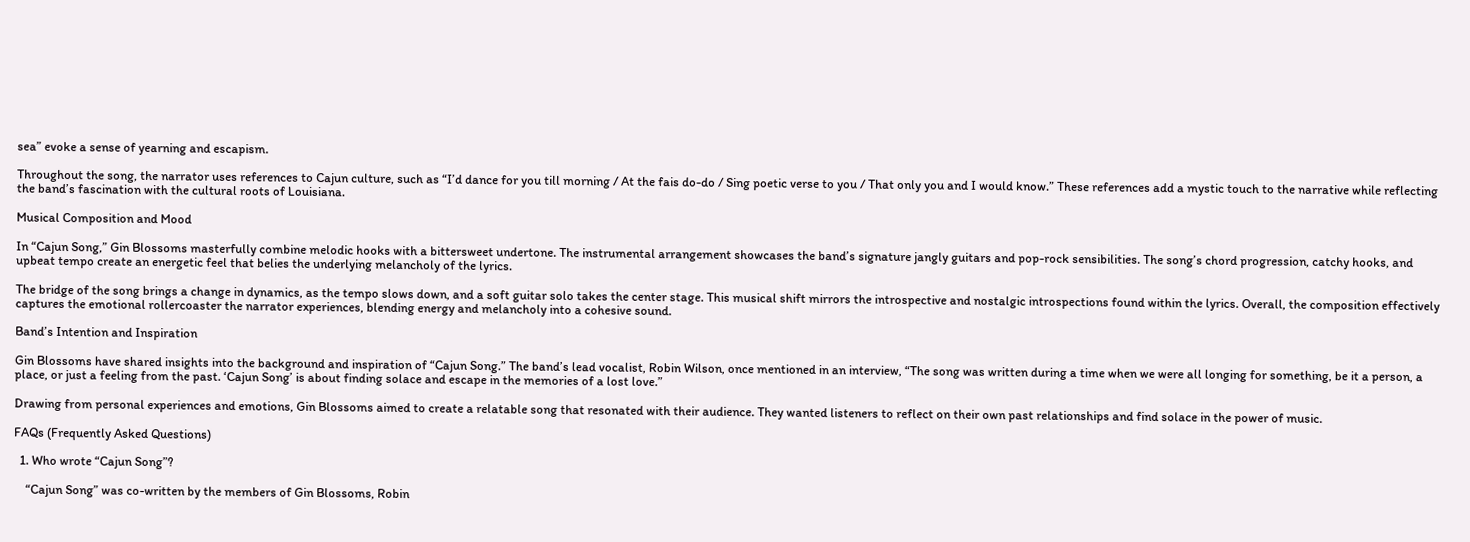sea” evoke a sense of yearning and escapism.

Throughout the song, the narrator uses references to Cajun culture, such as “I’d dance for you till morning / At the fais do-do / Sing poetic verse to you / That only you and I would know.” These references add a mystic touch to the narrative while reflecting the band’s fascination with the cultural roots of Louisiana.

Musical Composition and Mood

In “Cajun Song,” Gin Blossoms masterfully combine melodic hooks with a bittersweet undertone. The instrumental arrangement showcases the band’s signature jangly guitars and pop-rock sensibilities. The song’s chord progression, catchy hooks, and upbeat tempo create an energetic feel that belies the underlying melancholy of the lyrics.

The bridge of the song brings a change in dynamics, as the tempo slows down, and a soft guitar solo takes the center stage. This musical shift mirrors the introspective and nostalgic introspections found within the lyrics. Overall, the composition effectively captures the emotional rollercoaster the narrator experiences, blending energy and melancholy into a cohesive sound.

Band’s Intention and Inspiration

Gin Blossoms have shared insights into the background and inspiration of “Cajun Song.” The band’s lead vocalist, Robin Wilson, once mentioned in an interview, “The song was written during a time when we were all longing for something, be it a person, a place, or just a feeling from the past. ‘Cajun Song’ is about finding solace and escape in the memories of a lost love.”

Drawing from personal experiences and emotions, Gin Blossoms aimed to create a relatable song that resonated with their audience. They wanted listeners to reflect on their own past relationships and find solace in the power of music.

FAQs (Frequently Asked Questions)

  1. Who wrote “Cajun Song”?

    “Cajun Song” was co-written by the members of Gin Blossoms, Robin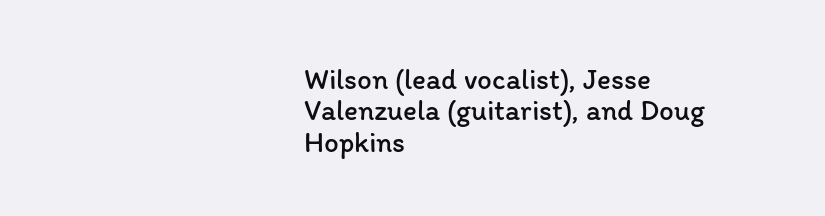Wilson (lead vocalist), Jesse Valenzuela (guitarist), and Doug Hopkins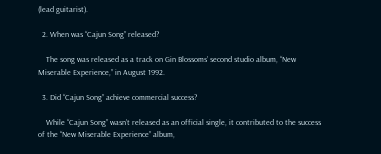(lead guitarist).

  2. When was “Cajun Song” released?

    The song was released as a track on Gin Blossoms’ second studio album, “New Miserable Experience,” in August 1992.

  3. Did “Cajun Song” achieve commercial success?

    While “Cajun Song” wasn’t released as an official single, it contributed to the success of the “New Miserable Experience” album,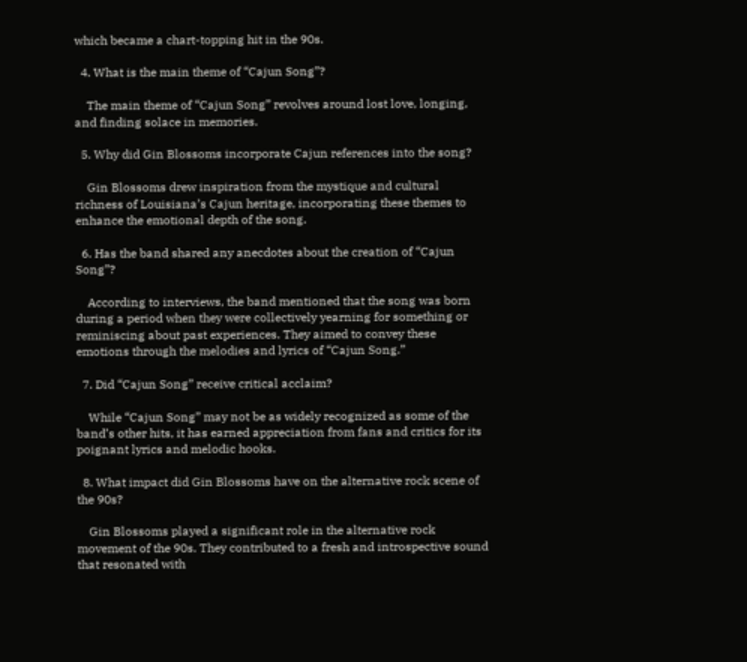which became a chart-topping hit in the 90s.

  4. What is the main theme of “Cajun Song”?

    The main theme of “Cajun Song” revolves around lost love, longing, and finding solace in memories.

  5. Why did Gin Blossoms incorporate Cajun references into the song?

    Gin Blossoms drew inspiration from the mystique and cultural richness of Louisiana’s Cajun heritage, incorporating these themes to enhance the emotional depth of the song.

  6. Has the band shared any anecdotes about the creation of “Cajun Song”?

    According to interviews, the band mentioned that the song was born during a period when they were collectively yearning for something or reminiscing about past experiences. They aimed to convey these emotions through the melodies and lyrics of “Cajun Song.”

  7. Did “Cajun Song” receive critical acclaim?

    While “Cajun Song” may not be as widely recognized as some of the band’s other hits, it has earned appreciation from fans and critics for its poignant lyrics and melodic hooks.

  8. What impact did Gin Blossoms have on the alternative rock scene of the 90s?

    Gin Blossoms played a significant role in the alternative rock movement of the 90s. They contributed to a fresh and introspective sound that resonated with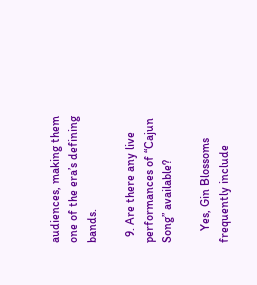audiences, making them one of the era’s defining bands.

  9. Are there any live performances of “Cajun Song” available?

    Yes, Gin Blossoms frequently include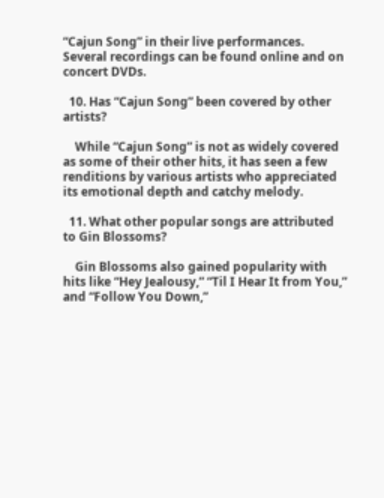“Cajun Song” in their live performances. Several recordings can be found online and on concert DVDs.

  10. Has “Cajun Song” been covered by other artists?

    While “Cajun Song” is not as widely covered as some of their other hits, it has seen a few renditions by various artists who appreciated its emotional depth and catchy melody.

  11. What other popular songs are attributed to Gin Blossoms?

    Gin Blossoms also gained popularity with hits like “Hey Jealousy,” “Til I Hear It from You,” and “Follow You Down,”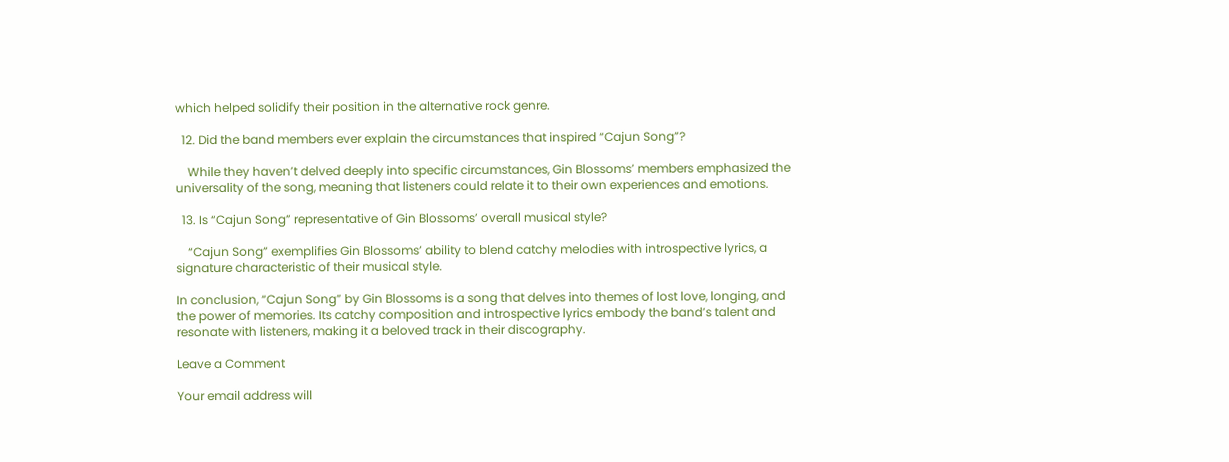which helped solidify their position in the alternative rock genre.

  12. Did the band members ever explain the circumstances that inspired “Cajun Song”?

    While they haven’t delved deeply into specific circumstances, Gin Blossoms’ members emphasized the universality of the song, meaning that listeners could relate it to their own experiences and emotions.

  13. Is “Cajun Song” representative of Gin Blossoms’ overall musical style?

    “Cajun Song” exemplifies Gin Blossoms’ ability to blend catchy melodies with introspective lyrics, a signature characteristic of their musical style.

In conclusion, “Cajun Song” by Gin Blossoms is a song that delves into themes of lost love, longing, and the power of memories. Its catchy composition and introspective lyrics embody the band’s talent and resonate with listeners, making it a beloved track in their discography.

Leave a Comment

Your email address will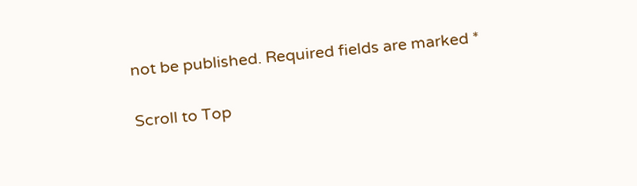not be published. Required fields are marked *

Scroll to Top